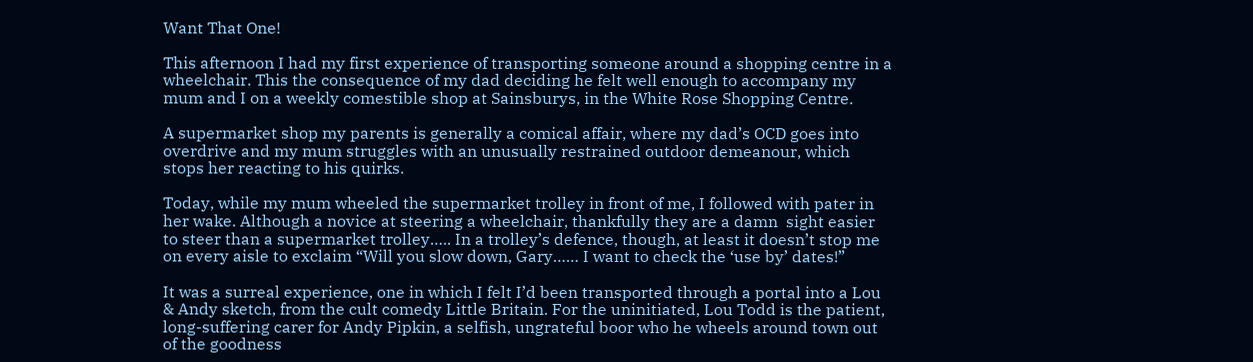Want That One!

This afternoon I had my first experience of transporting someone around a shopping centre in a wheelchair. This the consequence of my dad deciding he felt well enough to accompany my mum and I on a weekly comestible shop at Sainsburys, in the White Rose Shopping Centre.

A supermarket shop my parents is generally a comical affair, where my dad’s OCD goes into overdrive and my mum struggles with an unusually restrained outdoor demeanour, which stops her reacting to his quirks.

Today, while my mum wheeled the supermarket trolley in front of me, I followed with pater in her wake. Although a novice at steering a wheelchair, thankfully they are a damn  sight easier to steer than a supermarket trolley….. In a trolley’s defence, though, at least it doesn’t stop me on every aisle to exclaim “Will you slow down, Gary…… I want to check the ‘use by’ dates!”

It was a surreal experience, one in which I felt I’d been transported through a portal into a Lou & Andy sketch, from the cult comedy Little Britain. For the uninitiated, Lou Todd is the patient, long-suffering carer for Andy Pipkin, a selfish, ungrateful boor who he wheels around town out of the goodness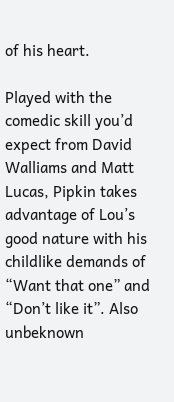of his heart.

Played with the comedic skill you’d expect from David Walliams and Matt Lucas, Pipkin takes advantage of Lou’s good nature with his childlike demands of “Want that one” and “Don’t like it”. Also unbeknown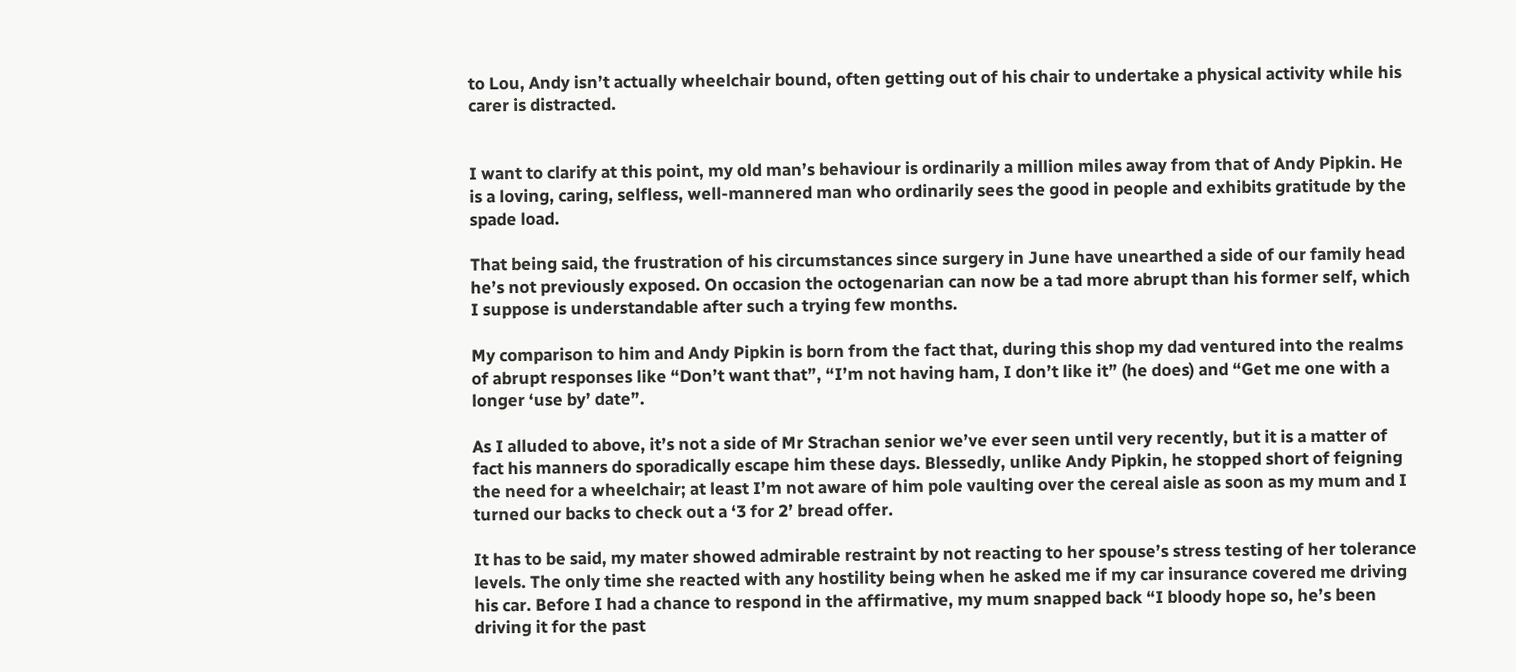to Lou, Andy isn’t actually wheelchair bound, often getting out of his chair to undertake a physical activity while his carer is distracted.


I want to clarify at this point, my old man’s behaviour is ordinarily a million miles away from that of Andy Pipkin. He is a loving, caring, selfless, well-mannered man who ordinarily sees the good in people and exhibits gratitude by the spade load.

That being said, the frustration of his circumstances since surgery in June have unearthed a side of our family head he’s not previously exposed. On occasion the octogenarian can now be a tad more abrupt than his former self, which I suppose is understandable after such a trying few months.

My comparison to him and Andy Pipkin is born from the fact that, during this shop my dad ventured into the realms of abrupt responses like “Don’t want that”, “I’m not having ham, I don’t like it” (he does) and “Get me one with a longer ‘use by’ date”.

As I alluded to above, it’s not a side of Mr Strachan senior we’ve ever seen until very recently, but it is a matter of fact his manners do sporadically escape him these days. Blessedly, unlike Andy Pipkin, he stopped short of feigning the need for a wheelchair; at least I’m not aware of him pole vaulting over the cereal aisle as soon as my mum and I turned our backs to check out a ‘3 for 2’ bread offer.

It has to be said, my mater showed admirable restraint by not reacting to her spouse’s stress testing of her tolerance levels. The only time she reacted with any hostility being when he asked me if my car insurance covered me driving his car. Before I had a chance to respond in the affirmative, my mum snapped back “I bloody hope so, he’s been driving it for the past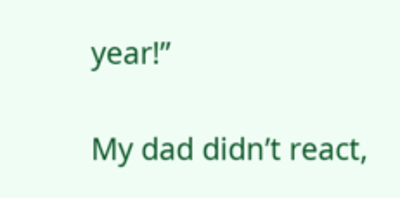year!”

My dad didn’t react,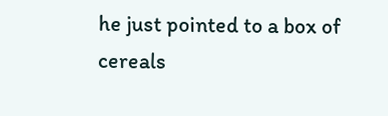he just pointed to a box of cereals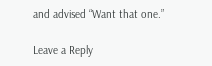and advised “Want that one.”

Leave a Reply